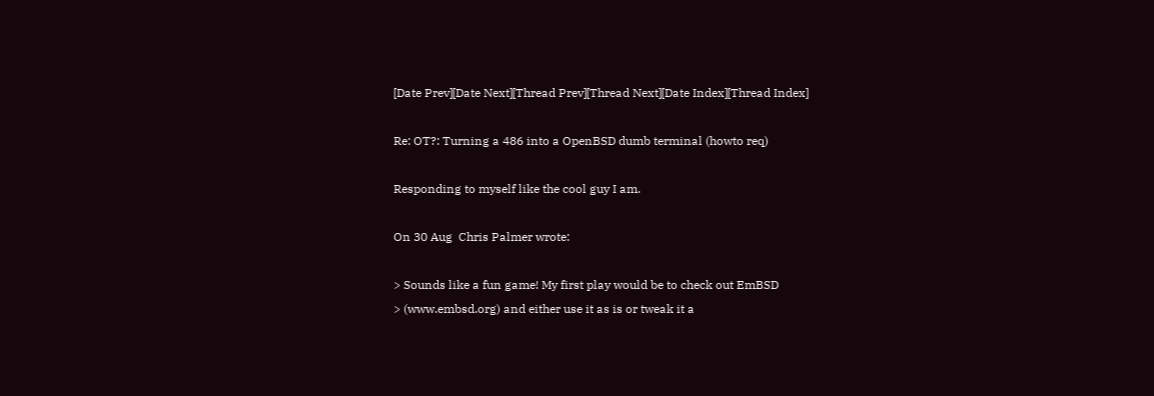[Date Prev][Date Next][Thread Prev][Thread Next][Date Index][Thread Index]

Re: OT?: Turning a 486 into a OpenBSD dumb terminal (howto req)

Responding to myself like the cool guy I am.

On 30 Aug  Chris Palmer wrote:

> Sounds like a fun game! My first play would be to check out EmBSD
> (www.embsd.org) and either use it as is or tweak it a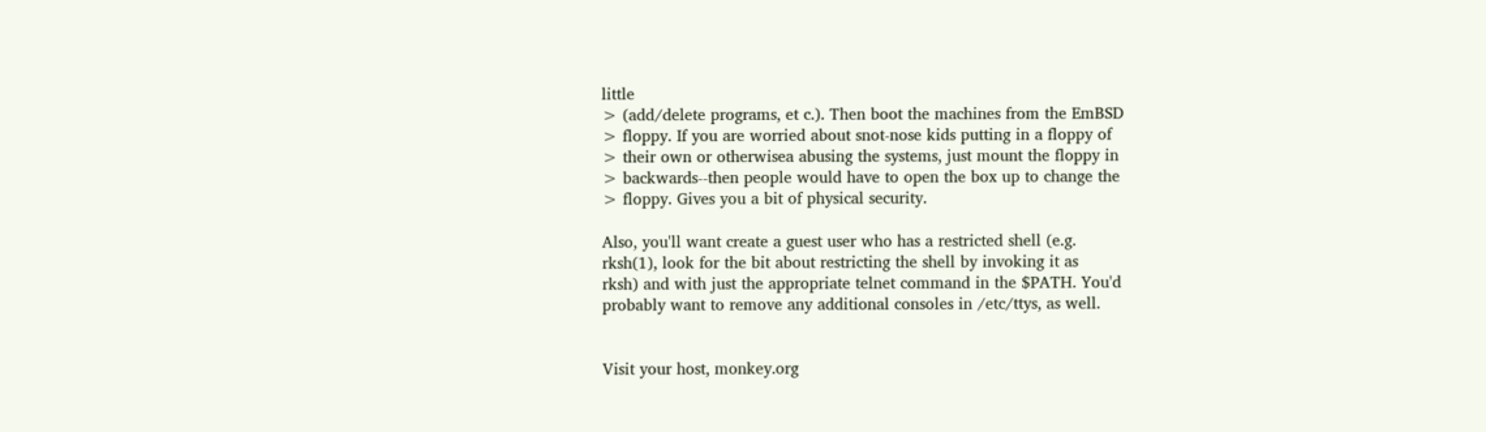little
> (add/delete programs, et c.). Then boot the machines from the EmBSD
> floppy. If you are worried about snot-nose kids putting in a floppy of
> their own or otherwisea abusing the systems, just mount the floppy in
> backwards--then people would have to open the box up to change the
> floppy. Gives you a bit of physical security.

Also, you'll want create a guest user who has a restricted shell (e.g.
rksh(1), look for the bit about restricting the shell by invoking it as
rksh) and with just the appropriate telnet command in the $PATH. You'd
probably want to remove any additional consoles in /etc/ttys, as well.


Visit your host, monkey.org